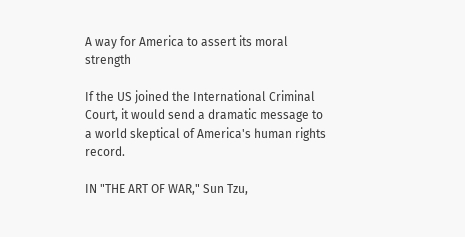A way for America to assert its moral strength

If the US joined the International Criminal Court, it would send a dramatic message to a world skeptical of America's human rights record.

IN "THE ART OF WAR," Sun Tzu,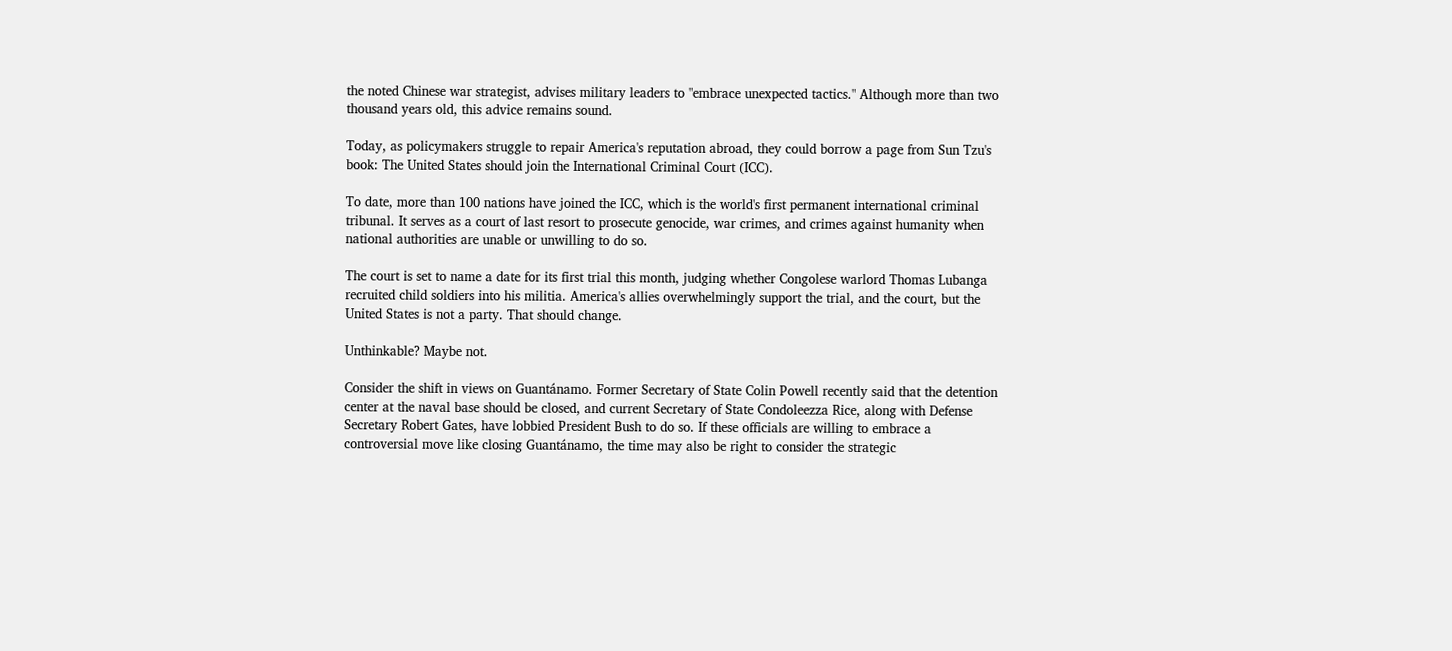the noted Chinese war strategist, advises military leaders to "embrace unexpected tactics." Although more than two thousand years old, this advice remains sound.

Today, as policymakers struggle to repair America's reputation abroad, they could borrow a page from Sun Tzu's book: The United States should join the International Criminal Court (ICC).

To date, more than 100 nations have joined the ICC, which is the world's first permanent international criminal tribunal. It serves as a court of last resort to prosecute genocide, war crimes, and crimes against humanity when national authorities are unable or unwilling to do so.

The court is set to name a date for its first trial this month, judging whether Congolese warlord Thomas Lubanga recruited child soldiers into his militia. America's allies overwhelmingly support the trial, and the court, but the United States is not a party. That should change.

Unthinkable? Maybe not.

Consider the shift in views on Guantánamo. Former Secretary of State Colin Powell recently said that the detention center at the naval base should be closed, and current Secretary of State Condoleezza Rice, along with Defense Secretary Robert Gates, have lobbied President Bush to do so. If these officials are willing to embrace a controversial move like closing Guantánamo, the time may also be right to consider the strategic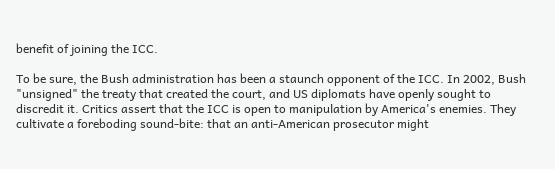benefit of joining the ICC.

To be sure, the Bush administration has been a staunch opponent of the ICC. In 2002, Bush "unsigned" the treaty that created the court, and US diplomats have openly sought to discredit it. Critics assert that the ICC is open to manipulation by America's enemies. They cultivate a foreboding sound-bite: that an anti-American prosecutor might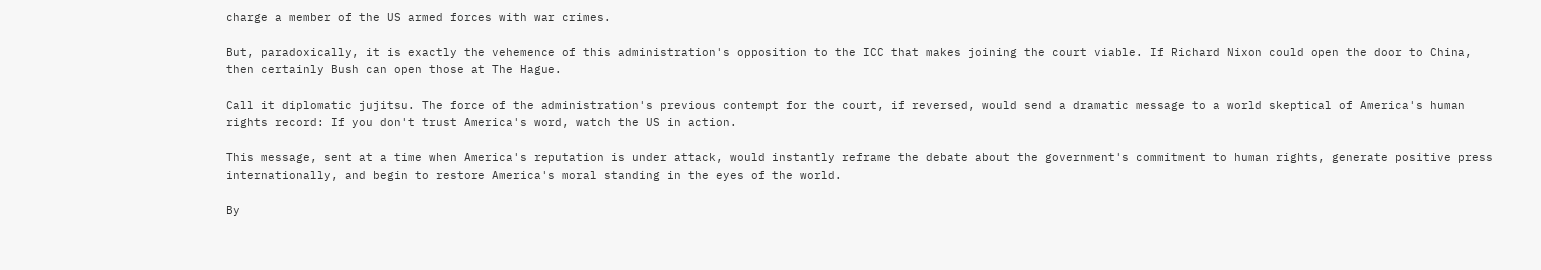charge a member of the US armed forces with war crimes.

But, paradoxically, it is exactly the vehemence of this administration's opposition to the ICC that makes joining the court viable. If Richard Nixon could open the door to China, then certainly Bush can open those at The Hague.

Call it diplomatic jujitsu. The force of the administration's previous contempt for the court, if reversed, would send a dramatic message to a world skeptical of America's human rights record: If you don't trust America's word, watch the US in action.

This message, sent at a time when America's reputation is under attack, would instantly reframe the debate about the government's commitment to human rights, generate positive press internationally, and begin to restore America's moral standing in the eyes of the world.

By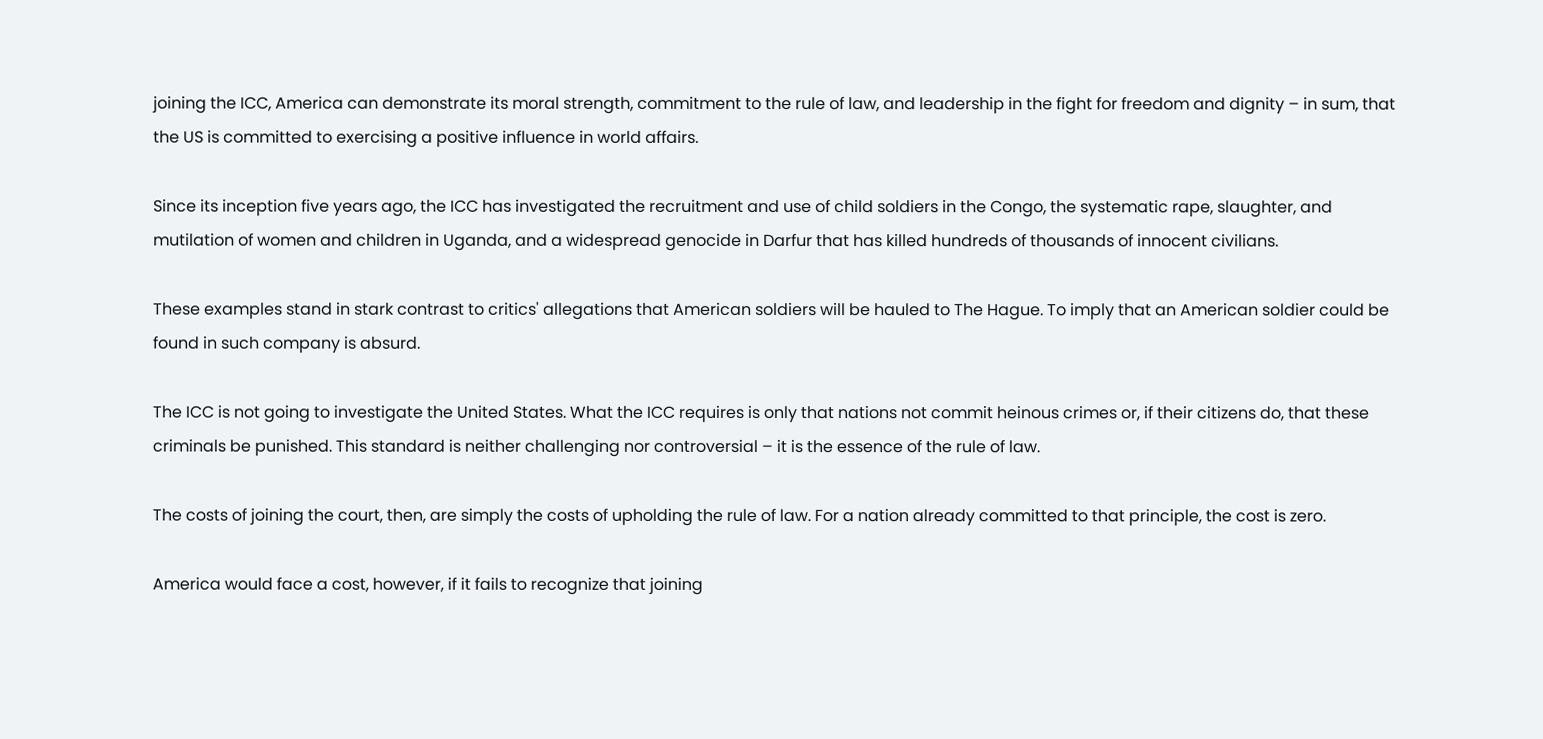joining the ICC, America can demonstrate its moral strength, commitment to the rule of law, and leadership in the fight for freedom and dignity – in sum, that the US is committed to exercising a positive influence in world affairs.

Since its inception five years ago, the ICC has investigated the recruitment and use of child soldiers in the Congo, the systematic rape, slaughter, and mutilation of women and children in Uganda, and a widespread genocide in Darfur that has killed hundreds of thousands of innocent civilians.

These examples stand in stark contrast to critics' allegations that American soldiers will be hauled to The Hague. To imply that an American soldier could be found in such company is absurd.

The ICC is not going to investigate the United States. What the ICC requires is only that nations not commit heinous crimes or, if their citizens do, that these criminals be punished. This standard is neither challenging nor controversial – it is the essence of the rule of law.

The costs of joining the court, then, are simply the costs of upholding the rule of law. For a nation already committed to that principle, the cost is zero.

America would face a cost, however, if it fails to recognize that joining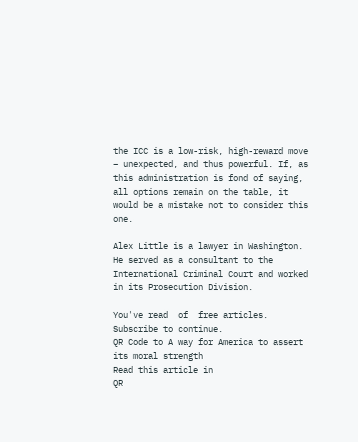the ICC is a low-risk, high-reward move – unexpected, and thus powerful. If, as this administration is fond of saying, all options remain on the table, it would be a mistake not to consider this one.

Alex Little is a lawyer in Washington. He served as a consultant to the International Criminal Court and worked in its Prosecution Division.

You've read  of  free articles. Subscribe to continue.
QR Code to A way for America to assert its moral strength
Read this article in
QR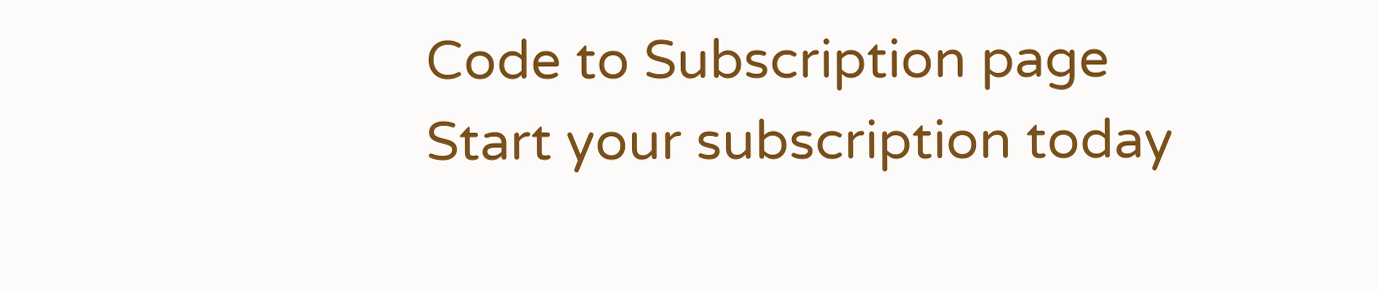Code to Subscription page
Start your subscription today